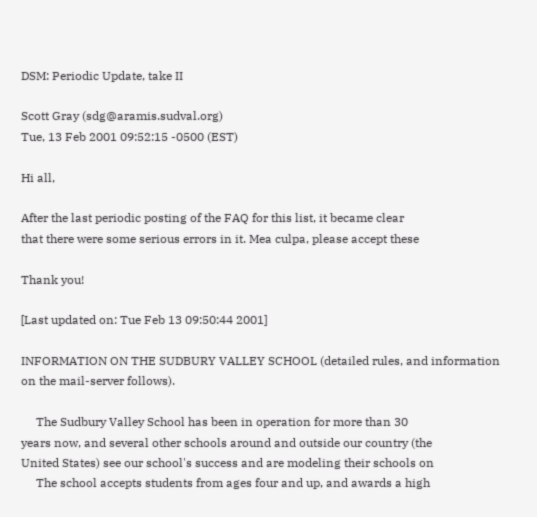DSM: Periodic Update, take II

Scott Gray (sdg@aramis.sudval.org)
Tue, 13 Feb 2001 09:52:15 -0500 (EST)

Hi all,

After the last periodic posting of the FAQ for this list, it became clear
that there were some serious errors in it. Mea culpa, please accept these

Thank you!

[Last updated on: Tue Feb 13 09:50:44 2001]

INFORMATION ON THE SUDBURY VALLEY SCHOOL (detailed rules, and information
on the mail-server follows).

     The Sudbury Valley School has been in operation for more than 30
years now, and several other schools around and outside our country (the
United States) see our school's success and are modeling their schools on
     The school accepts students from ages four and up, and awards a high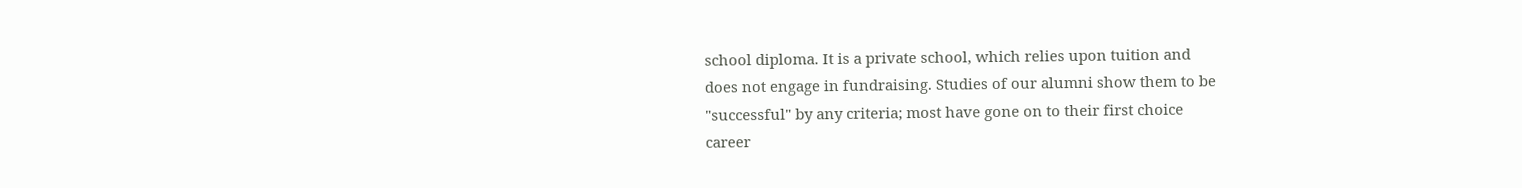school diploma. It is a private school, which relies upon tuition and
does not engage in fundraising. Studies of our alumni show them to be
"successful" by any criteria; most have gone on to their first choice
career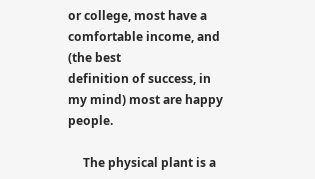or college, most have a comfortable income, and (the best
definition of success, in my mind) most are happy people.

     The physical plant is a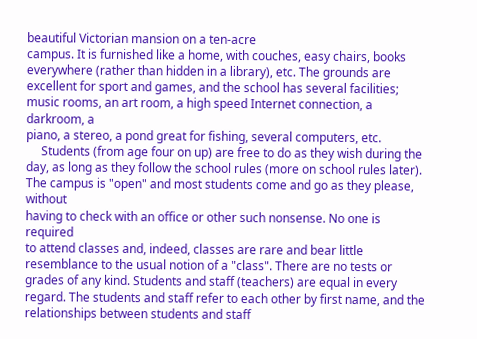beautiful Victorian mansion on a ten-acre
campus. It is furnished like a home, with couches, easy chairs, books
everywhere (rather than hidden in a library), etc. The grounds are
excellent for sport and games, and the school has several facilities;
music rooms, an art room, a high speed Internet connection, a darkroom, a
piano, a stereo, a pond great for fishing, several computers, etc.
     Students (from age four on up) are free to do as they wish during the
day, as long as they follow the school rules (more on school rules later).
The campus is "open" and most students come and go as they please, without
having to check with an office or other such nonsense. No one is required
to attend classes and, indeed, classes are rare and bear little
resemblance to the usual notion of a "class". There are no tests or
grades of any kind. Students and staff (teachers) are equal in every
regard. The students and staff refer to each other by first name, and the
relationships between students and staff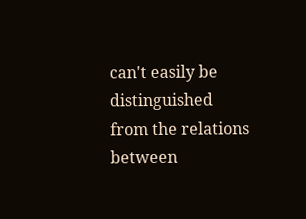can't easily be distinguished
from the relations between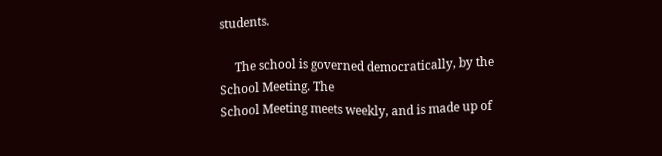students.

     The school is governed democratically, by the School Meeting. The
School Meeting meets weekly, and is made up of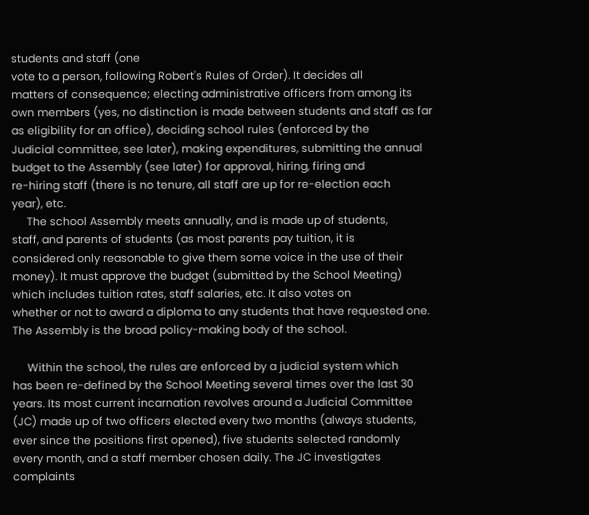students and staff (one
vote to a person, following Robert's Rules of Order). It decides all
matters of consequence; electing administrative officers from among its
own members (yes, no distinction is made between students and staff as far
as eligibility for an office), deciding school rules (enforced by the
Judicial committee, see later), making expenditures, submitting the annual
budget to the Assembly (see later) for approval, hiring, firing and
re-hiring staff (there is no tenure, all staff are up for re-election each
year), etc.
     The school Assembly meets annually, and is made up of students,
staff, and parents of students (as most parents pay tuition, it is
considered only reasonable to give them some voice in the use of their
money). It must approve the budget (submitted by the School Meeting)
which includes tuition rates, staff salaries, etc. It also votes on
whether or not to award a diploma to any students that have requested one.
The Assembly is the broad policy-making body of the school.

     Within the school, the rules are enforced by a judicial system which
has been re-defined by the School Meeting several times over the last 30
years. Its most current incarnation revolves around a Judicial Committee
(JC) made up of two officers elected every two months (always students,
ever since the positions first opened), five students selected randomly
every month, and a staff member chosen daily. The JC investigates
complaints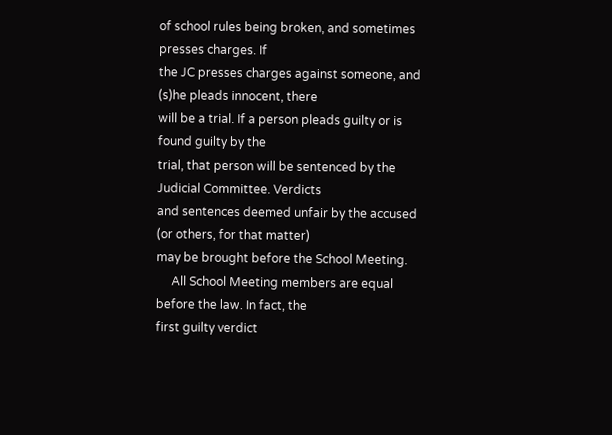of school rules being broken, and sometimes presses charges. If
the JC presses charges against someone, and (s)he pleads innocent, there
will be a trial. If a person pleads guilty or is found guilty by the
trial, that person will be sentenced by the Judicial Committee. Verdicts
and sentences deemed unfair by the accused (or others, for that matter)
may be brought before the School Meeting.
     All School Meeting members are equal before the law. In fact, the
first guilty verdict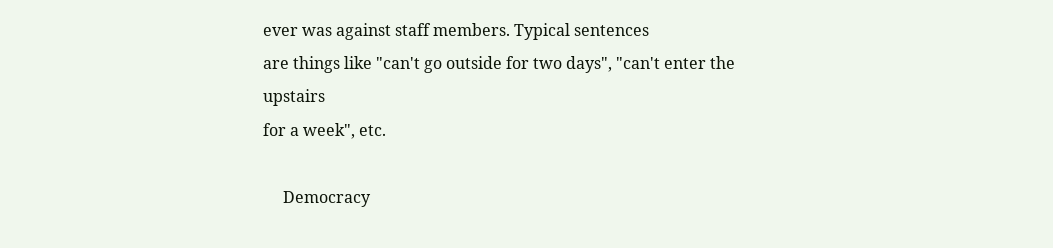ever was against staff members. Typical sentences
are things like "can't go outside for two days", "can't enter the upstairs
for a week", etc.

     Democracy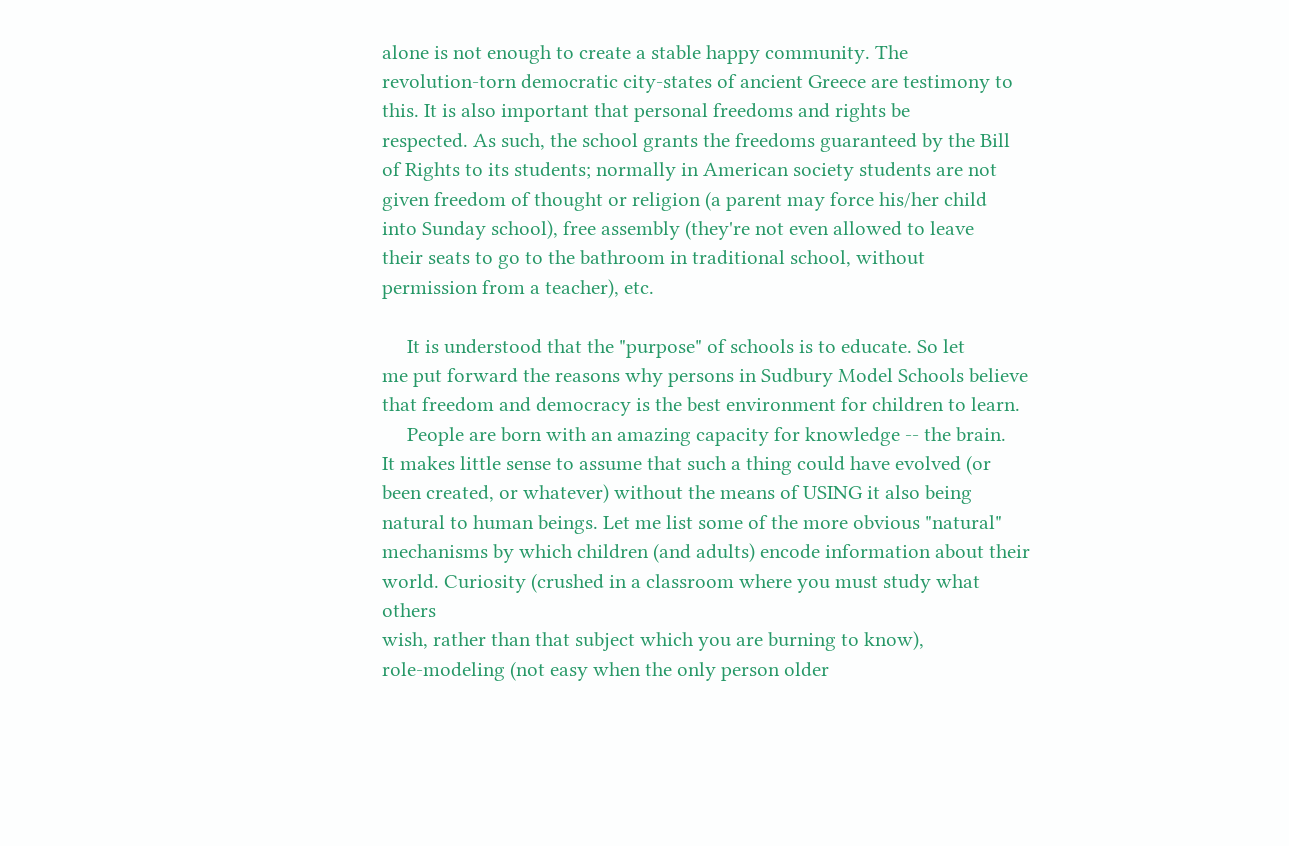alone is not enough to create a stable happy community. The
revolution-torn democratic city-states of ancient Greece are testimony to
this. It is also important that personal freedoms and rights be
respected. As such, the school grants the freedoms guaranteed by the Bill
of Rights to its students; normally in American society students are not
given freedom of thought or religion (a parent may force his/her child
into Sunday school), free assembly (they're not even allowed to leave
their seats to go to the bathroom in traditional school, without
permission from a teacher), etc.

     It is understood that the "purpose" of schools is to educate. So let
me put forward the reasons why persons in Sudbury Model Schools believe
that freedom and democracy is the best environment for children to learn.
     People are born with an amazing capacity for knowledge -- the brain.
It makes little sense to assume that such a thing could have evolved (or
been created, or whatever) without the means of USING it also being
natural to human beings. Let me list some of the more obvious "natural"
mechanisms by which children (and adults) encode information about their
world. Curiosity (crushed in a classroom where you must study what others
wish, rather than that subject which you are burning to know),
role-modeling (not easy when the only person older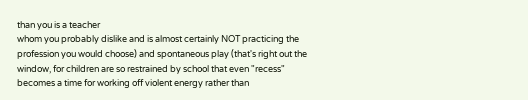than you is a teacher
whom you probably dislike and is almost certainly NOT practicing the
profession you would choose) and spontaneous play (that's right out the
window, for children are so restrained by school that even "recess"
becomes a time for working off violent energy rather than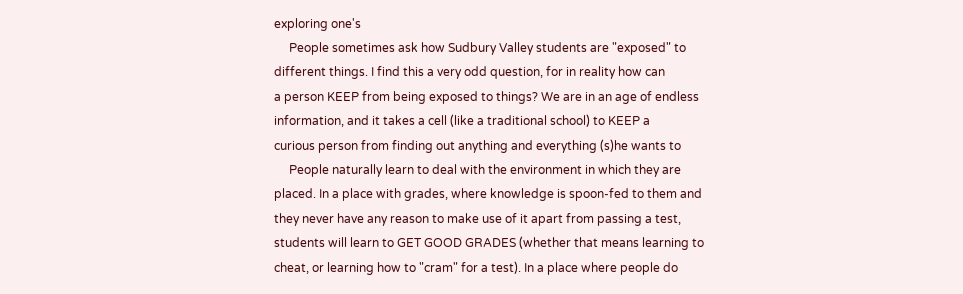exploring one's
     People sometimes ask how Sudbury Valley students are "exposed" to
different things. I find this a very odd question, for in reality how can
a person KEEP from being exposed to things? We are in an age of endless
information, and it takes a cell (like a traditional school) to KEEP a
curious person from finding out anything and everything (s)he wants to
     People naturally learn to deal with the environment in which they are
placed. In a place with grades, where knowledge is spoon-fed to them and
they never have any reason to make use of it apart from passing a test,
students will learn to GET GOOD GRADES (whether that means learning to
cheat, or learning how to "cram" for a test). In a place where people do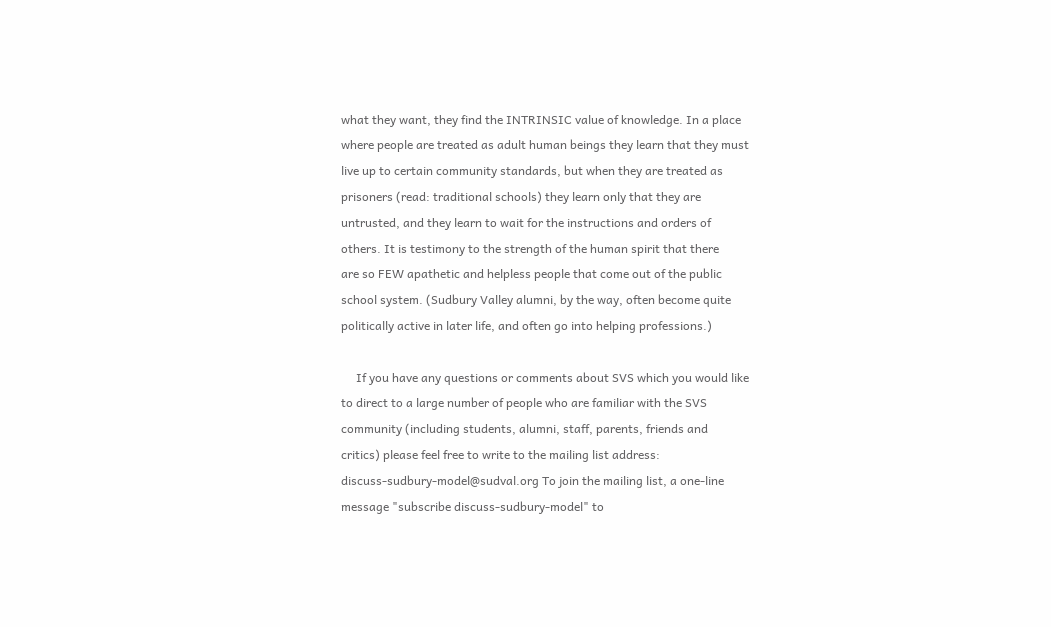what they want, they find the INTRINSIC value of knowledge. In a place
where people are treated as adult human beings they learn that they must
live up to certain community standards, but when they are treated as
prisoners (read: traditional schools) they learn only that they are
untrusted, and they learn to wait for the instructions and orders of
others. It is testimony to the strength of the human spirit that there
are so FEW apathetic and helpless people that come out of the public
school system. (Sudbury Valley alumni, by the way, often become quite
politically active in later life, and often go into helping professions.)

     If you have any questions or comments about SVS which you would like
to direct to a large number of people who are familiar with the SVS
community (including students, alumni, staff, parents, friends and
critics) please feel free to write to the mailing list address:
discuss-sudbury-model@sudval.org To join the mailing list, a one-line
message "subscribe discuss-sudbury-model" to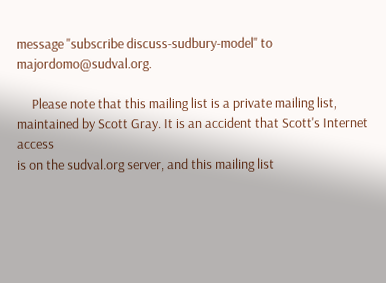message "subscribe discuss-sudbury-model" to majordomo@sudval.org.

     Please note that this mailing list is a private mailing list,
maintained by Scott Gray. It is an accident that Scott's Internet access
is on the sudval.org server, and this mailing list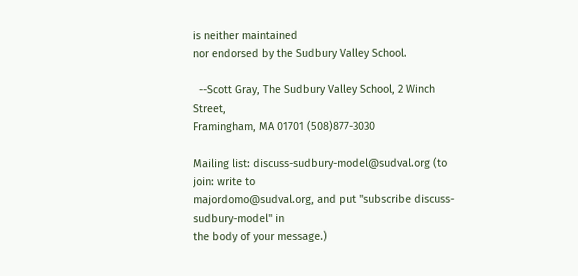is neither maintained
nor endorsed by the Sudbury Valley School.

  --Scott Gray, The Sudbury Valley School, 2 Winch Street,
Framingham, MA 01701 (508)877-3030

Mailing list: discuss-sudbury-model@sudval.org (to join: write to
majordomo@sudval.org, and put "subscribe discuss-sudbury-model" in
the body of your message.)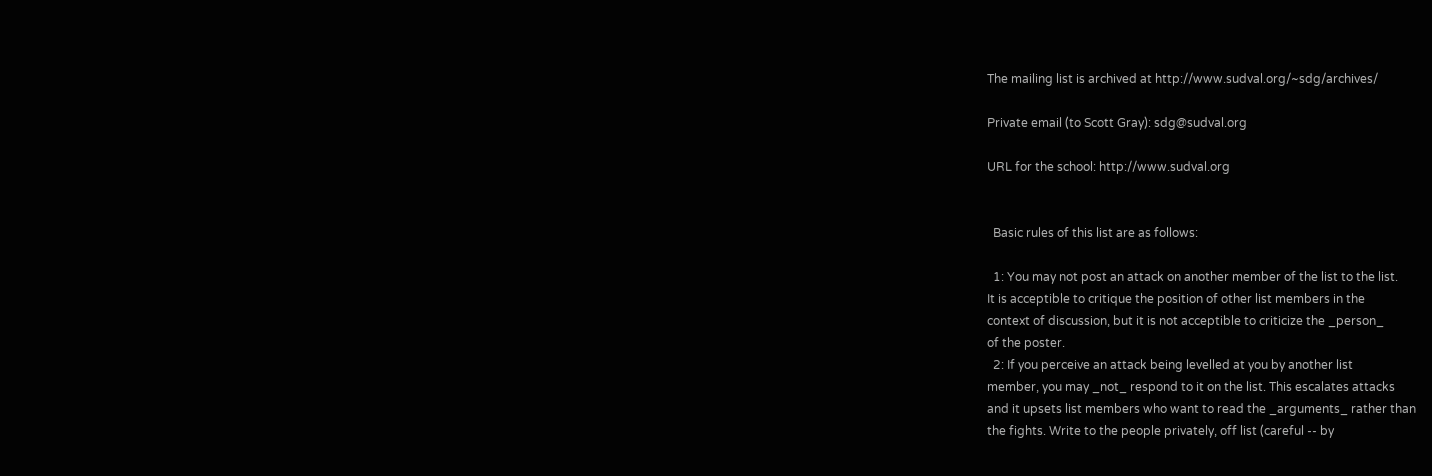The mailing list is archived at http://www.sudval.org/~sdg/archives/

Private email (to Scott Gray): sdg@sudval.org

URL for the school: http://www.sudval.org


  Basic rules of this list are as follows:

  1: You may not post an attack on another member of the list to the list.
It is acceptible to critique the position of other list members in the
context of discussion, but it is not acceptible to criticize the _person_
of the poster.
  2: If you perceive an attack being levelled at you by another list
member, you may _not_ respond to it on the list. This escalates attacks
and it upsets list members who want to read the _arguments_ rather than
the fights. Write to the people privately, off list (careful -- by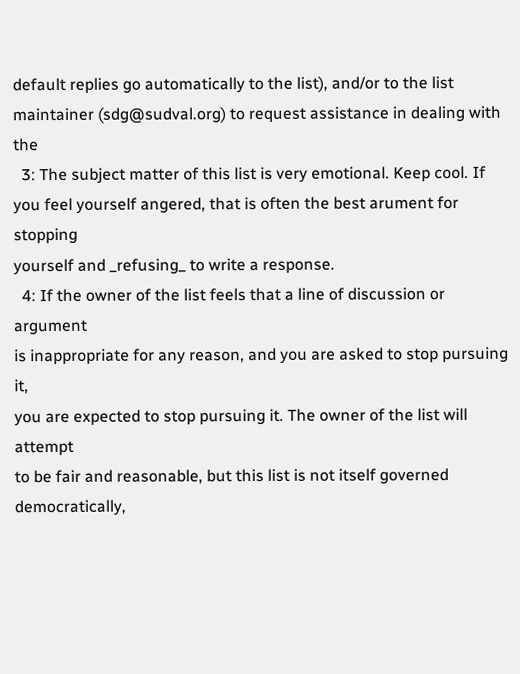default replies go automatically to the list), and/or to the list
maintainer (sdg@sudval.org) to request assistance in dealing with the
  3: The subject matter of this list is very emotional. Keep cool. If
you feel yourself angered, that is often the best arument for stopping
yourself and _refusing_ to write a response.
  4: If the owner of the list feels that a line of discussion or argument
is inappropriate for any reason, and you are asked to stop pursuing it,
you are expected to stop pursuing it. The owner of the list will attempt
to be fair and reasonable, but this list is not itself governed
democratically,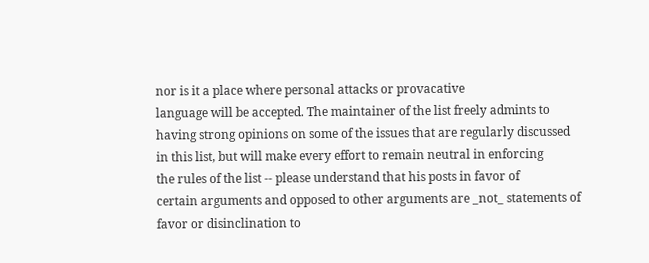nor is it a place where personal attacks or provacative
language will be accepted. The maintainer of the list freely admints to
having strong opinions on some of the issues that are regularly discussed
in this list, but will make every effort to remain neutral in enforcing
the rules of the list -- please understand that his posts in favor of
certain arguments and opposed to other arguments are _not_ statements of
favor or disinclination to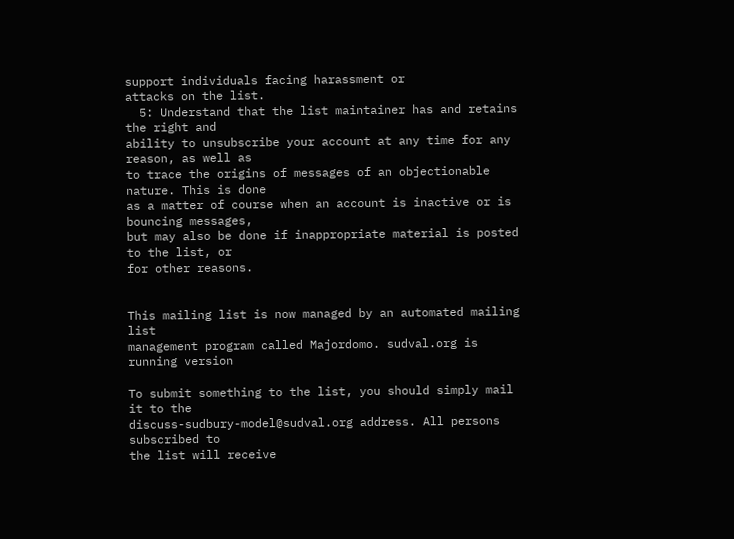support individuals facing harassment or
attacks on the list.
  5: Understand that the list maintainer has and retains the right and
ability to unsubscribe your account at any time for any reason, as well as
to trace the origins of messages of an objectionable nature. This is done
as a matter of course when an account is inactive or is bouncing messages,
but may also be done if inappropriate material is posted to the list, or
for other reasons.


This mailing list is now managed by an automated mailing list
management program called Majordomo. sudval.org is running version

To submit something to the list, you should simply mail it to the
discuss-sudbury-model@sudval.org address. All persons subscribed to
the list will receive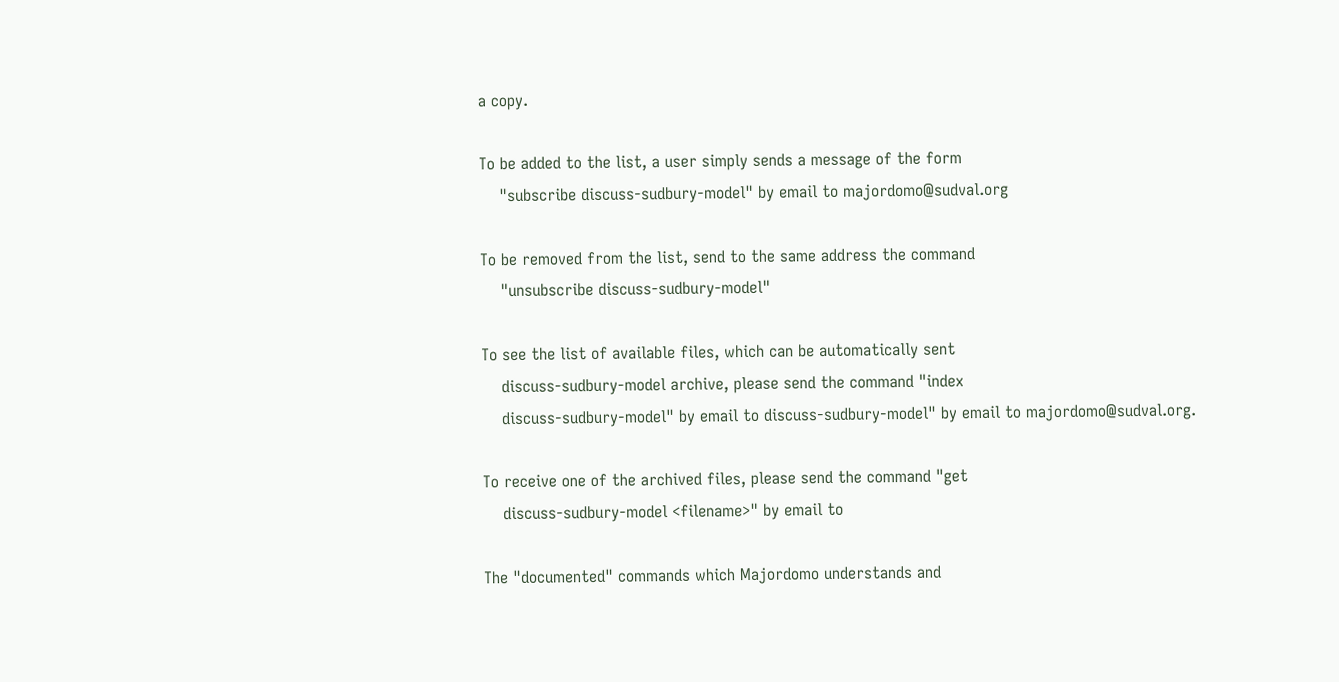a copy.

To be added to the list, a user simply sends a message of the form
    "subscribe discuss-sudbury-model" by email to majordomo@sudval.org

To be removed from the list, send to the same address the command
    "unsubscribe discuss-sudbury-model"

To see the list of available files, which can be automatically sent
    discuss-sudbury-model archive, please send the command "index
    discuss-sudbury-model" by email to discuss-sudbury-model" by email to majordomo@sudval.org.

To receive one of the archived files, please send the command "get
    discuss-sudbury-model <filename>" by email to

The "documented" commands which Majordomo understands and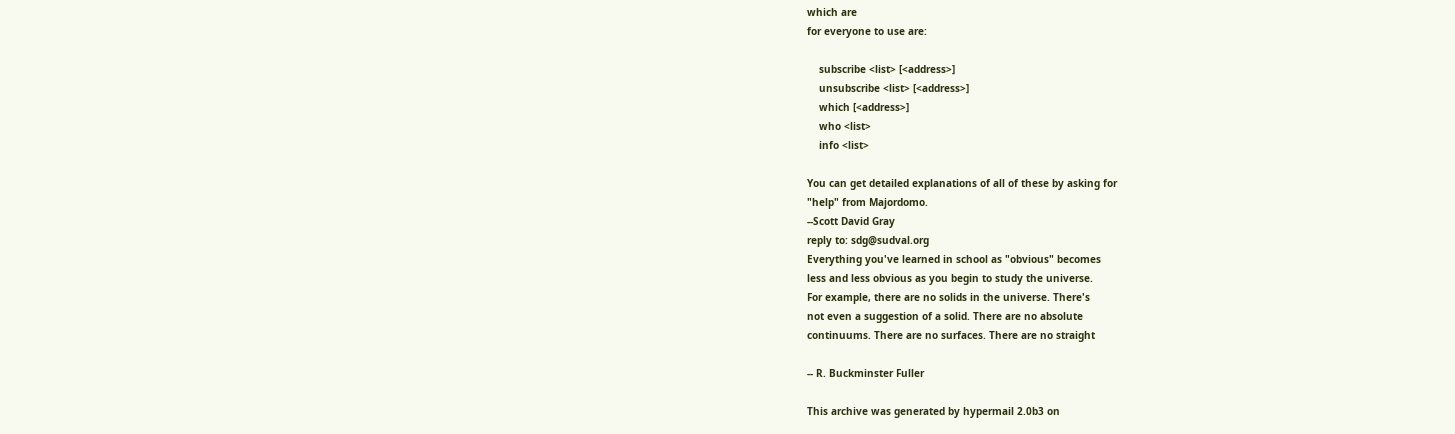which are
for everyone to use are:

    subscribe <list> [<address>]
    unsubscribe <list> [<address>]
    which [<address>]
    who <list>
    info <list>

You can get detailed explanations of all of these by asking for
"help" from Majordomo.
--Scott David Gray
reply to: sdg@sudval.org
Everything you've learned in school as "obvious" becomes
less and less obvious as you begin to study the universe.
For example, there are no solids in the universe. There's
not even a suggestion of a solid. There are no absolute
continuums. There are no surfaces. There are no straight

-- R. Buckminster Fuller

This archive was generated by hypermail 2.0b3 on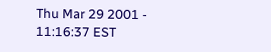Thu Mar 29 2001 - 11:16:37 EST